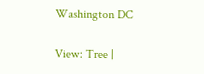Washington DC

View: Tree |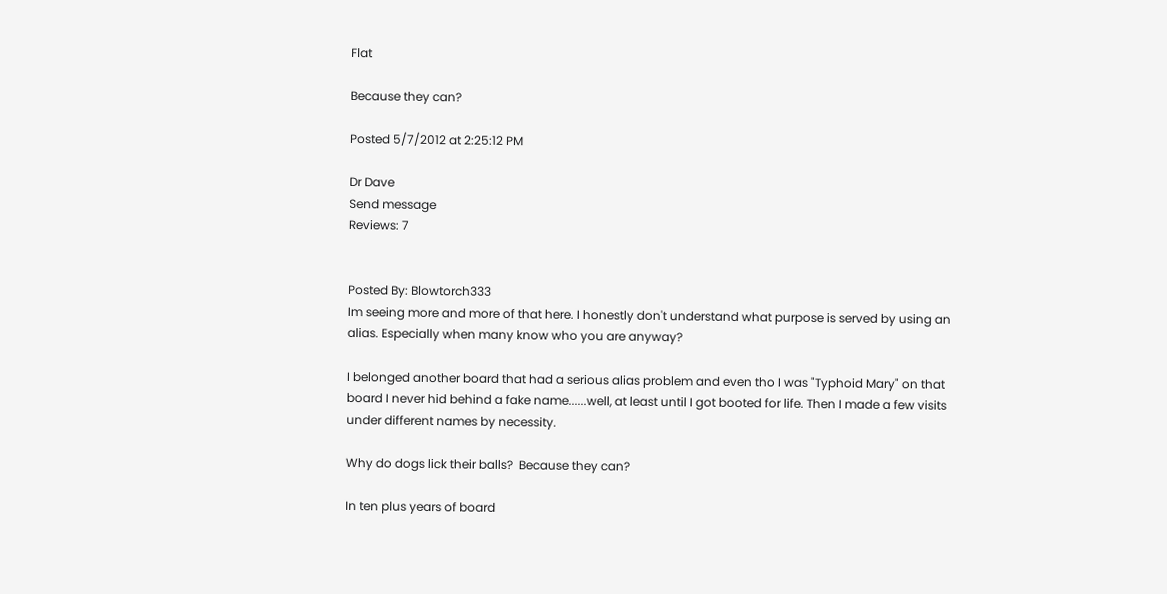Flat

Because they can?

Posted 5/7/2012 at 2:25:12 PM

Dr Dave
Send message
Reviews: 7


Posted By: Blowtorch333
Im seeing more and more of that here. I honestly don't understand what purpose is served by using an alias. Especially when many know who you are anyway?

I belonged another board that had a serious alias problem and even tho I was "Typhoid Mary" on that board I never hid behind a fake name......well, at least until I got booted for life. Then I made a few visits under different names by necessity.

Why do dogs lick their balls?  Because they can?

In ten plus years of board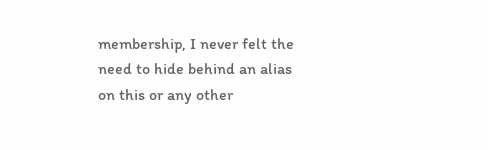membership, I never felt the need to hide behind an alias on this or any other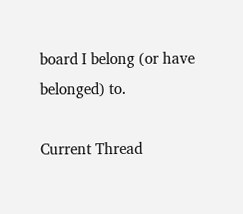board I belong (or have belonged) to.

Current Thread